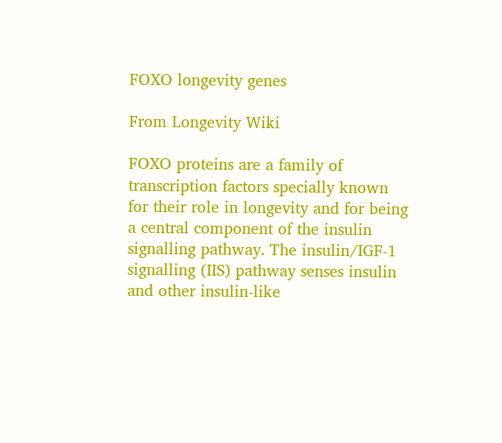FOXO longevity genes

From Longevity Wiki

FOXO proteins are a family of transcription factors specially known for their role in longevity and for being a central component of the insulin signalling pathway. The insulin/IGF-1 signalling (IIS) pathway senses insulin and other insulin-like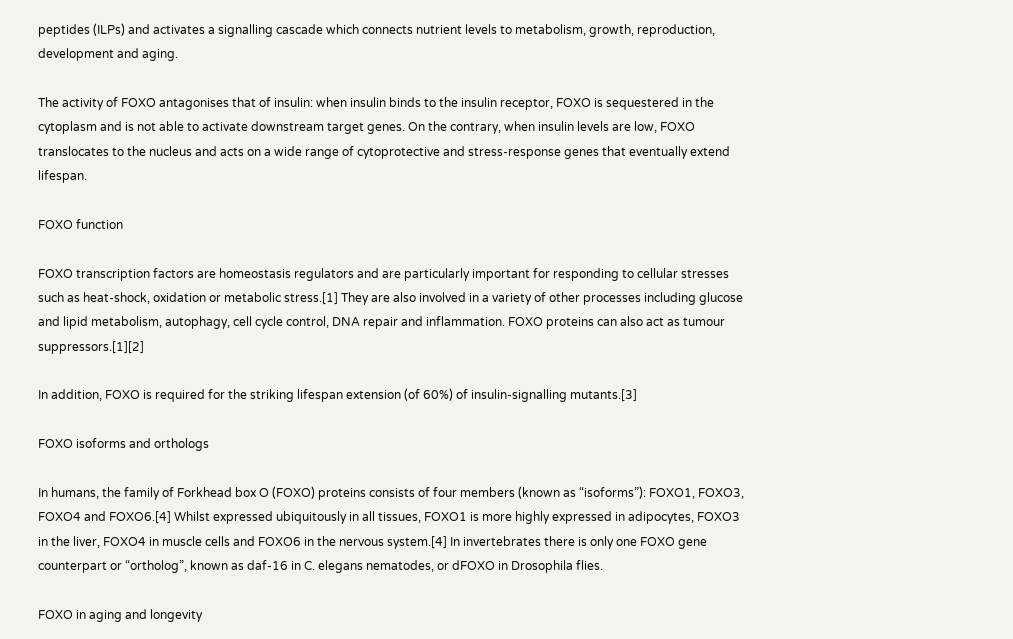peptides (ILPs) and activates a signalling cascade which connects nutrient levels to metabolism, growth, reproduction, development and aging.

The activity of FOXO antagonises that of insulin: when insulin binds to the insulin receptor, FOXO is sequestered in the cytoplasm and is not able to activate downstream target genes. On the contrary, when insulin levels are low, FOXO translocates to the nucleus and acts on a wide range of cytoprotective and stress-response genes that eventually extend lifespan.

FOXO function

FOXO transcription factors are homeostasis regulators and are particularly important for responding to cellular stresses such as heat-shock, oxidation or metabolic stress.[1] They are also involved in a variety of other processes including glucose and lipid metabolism, autophagy, cell cycle control, DNA repair and inflammation. FOXO proteins can also act as tumour suppressors.[1][2]

In addition, FOXO is required for the striking lifespan extension (of 60%) of insulin-signalling mutants.[3]

FOXO isoforms and orthologs

In humans, the family of Forkhead box O (FOXO) proteins consists of four members (known as “isoforms”): FOXO1, FOXO3, FOXO4 and FOXO6.[4] Whilst expressed ubiquitously in all tissues, FOXO1 is more highly expressed in adipocytes, FOXO3 in the liver, FOXO4 in muscle cells and FOXO6 in the nervous system.[4] In invertebrates there is only one FOXO gene counterpart or “ortholog”, known as daf-16 in C. elegans nematodes, or dFOXO in Drosophila flies.

FOXO in aging and longevity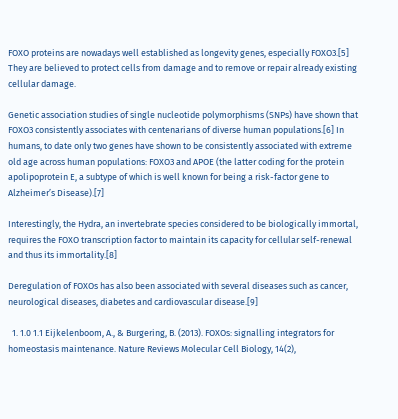FOXO proteins are nowadays well established as longevity genes, especially FOXO3.[5] They are believed to protect cells from damage and to remove or repair already existing cellular damage.

Genetic association studies of single nucleotide polymorphisms (SNPs) have shown that FOXO3 consistently associates with centenarians of diverse human populations.[6] In humans, to date only two genes have shown to be consistently associated with extreme old age across human populations: FOXO3 and APOE (the latter coding for the protein apolipoprotein E, a subtype of which is well known for being a risk-factor gene to Alzheimer’s Disease).[7]

Interestingly, the Hydra, an invertebrate species considered to be biologically immortal, requires the FOXO transcription factor to maintain its capacity for cellular self-renewal and thus its immortality.[8]

Deregulation of FOXOs has also been associated with several diseases such as cancer, neurological diseases, diabetes and cardiovascular disease.[9]

  1. 1.0 1.1 Eijkelenboom, A., & Burgering, B. (2013). FOXOs: signalling integrators for homeostasis maintenance. Nature Reviews Molecular Cell Biology, 14(2),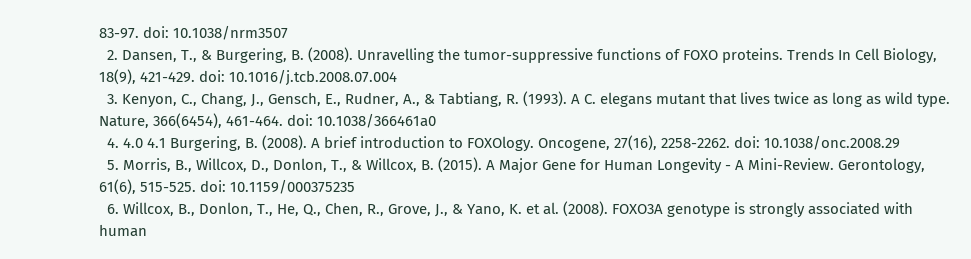83-97. doi: 10.1038/nrm3507
  2. Dansen, T., & Burgering, B. (2008). Unravelling the tumor-suppressive functions of FOXO proteins. Trends In Cell Biology, 18(9), 421-429. doi: 10.1016/j.tcb.2008.07.004
  3. Kenyon, C., Chang, J., Gensch, E., Rudner, A., & Tabtiang, R. (1993). A C. elegans mutant that lives twice as long as wild type. Nature, 366(6454), 461-464. doi: 10.1038/366461a0
  4. 4.0 4.1 Burgering, B. (2008). A brief introduction to FOXOlogy. Oncogene, 27(16), 2258-2262. doi: 10.1038/onc.2008.29
  5. Morris, B., Willcox, D., Donlon, T., & Willcox, B. (2015). A Major Gene for Human Longevity - A Mini-Review. Gerontology, 61(6), 515-525. doi: 10.1159/000375235
  6. Willcox, B., Donlon, T., He, Q., Chen, R., Grove, J., & Yano, K. et al. (2008). FOXO3A genotype is strongly associated with human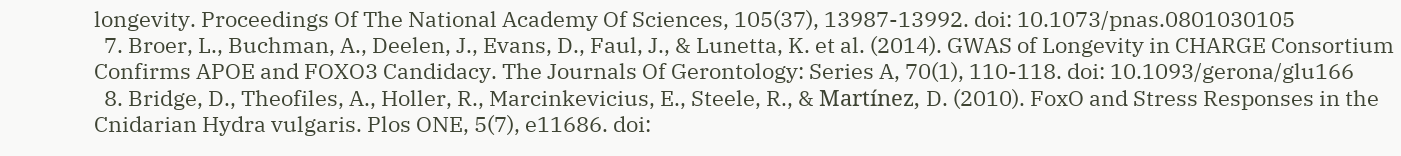longevity. Proceedings Of The National Academy Of Sciences, 105(37), 13987-13992. doi: 10.1073/pnas.0801030105
  7. Broer, L., Buchman, A., Deelen, J., Evans, D., Faul, J., & Lunetta, K. et al. (2014). GWAS of Longevity in CHARGE Consortium Confirms APOE and FOXO3 Candidacy. The Journals Of Gerontology: Series A, 70(1), 110-118. doi: 10.1093/gerona/glu166
  8. Bridge, D., Theofiles, A., Holler, R., Marcinkevicius, E., Steele, R., & Martínez, D. (2010). FoxO and Stress Responses in the Cnidarian Hydra vulgaris. Plos ONE, 5(7), e11686. doi: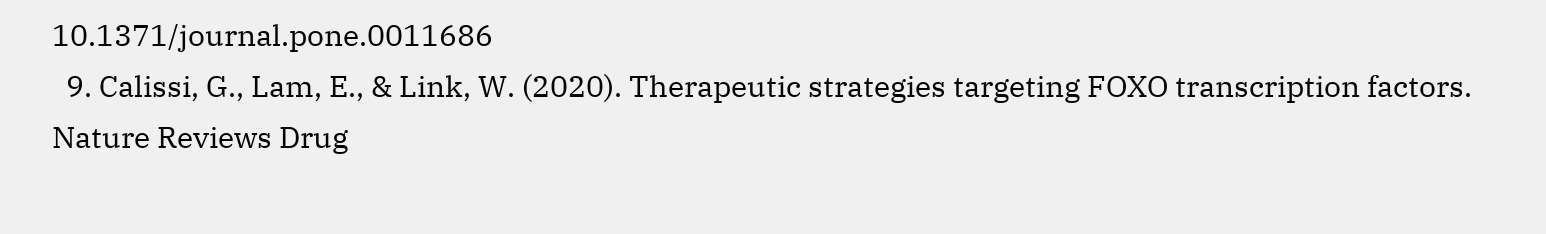10.1371/journal.pone.0011686
  9. Calissi, G., Lam, E., & Link, W. (2020). Therapeutic strategies targeting FOXO transcription factors. Nature Reviews Drug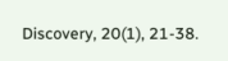Discovery, 20(1), 21-38.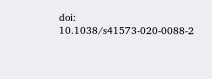doi: 10.1038/s41573-020-0088-2